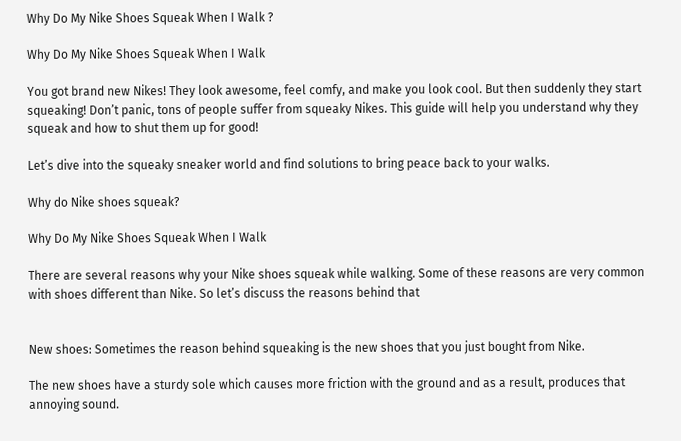Why Do My Nike Shoes Squeak When I Walk ?

Why Do My Nike Shoes Squeak When I Walk

You got brand new Nikes! They look awesome, feel comfy, and make you look cool. But then suddenly they start squeaking! Don’t panic, tons of people suffer from squeaky Nikes. This guide will help you understand why they squeak and how to shut them up for good!

Let’s dive into the squeaky sneaker world and find solutions to bring peace back to your walks.

Why do Nike shoes squeak?

Why Do My Nike Shoes Squeak When I Walk

There are several reasons why your Nike shoes squeak while walking. Some of these reasons are very common with shoes different than Nike. So let’s discuss the reasons behind that


New shoes: Sometimes the reason behind squeaking is the new shoes that you just bought from Nike.

The new shoes have a sturdy sole which causes more friction with the ground and as a result, produces that annoying sound.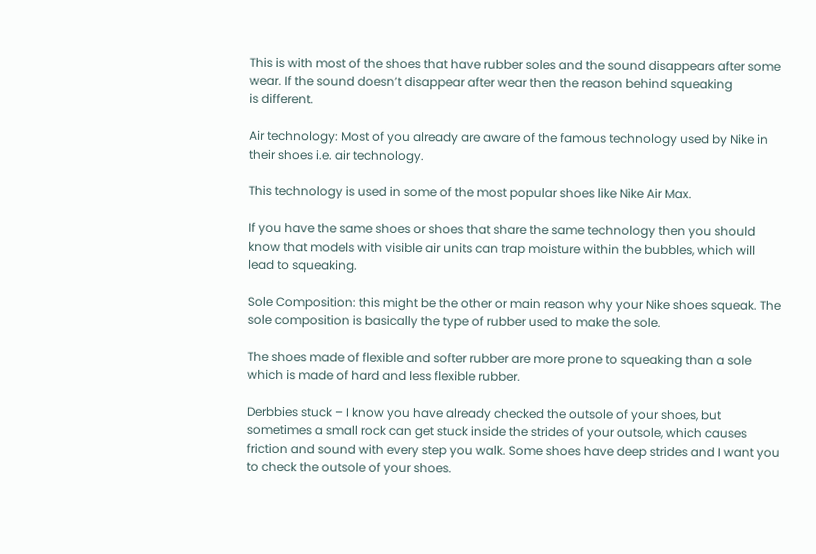This is with most of the shoes that have rubber soles and the sound disappears after some
wear. If the sound doesn’t disappear after wear then the reason behind squeaking
is different.

Air technology: Most of you already are aware of the famous technology used by Nike in their shoes i.e. air technology.

This technology is used in some of the most popular shoes like Nike Air Max.

If you have the same shoes or shoes that share the same technology then you should know that models with visible air units can trap moisture within the bubbles, which will lead to squeaking.

Sole Composition: this might be the other or main reason why your Nike shoes squeak. The sole composition is basically the type of rubber used to make the sole.

The shoes made of flexible and softer rubber are more prone to squeaking than a sole which is made of hard and less flexible rubber.

Derbbies stuck – I know you have already checked the outsole of your shoes, but sometimes a small rock can get stuck inside the strides of your outsole, which causes friction and sound with every step you walk. Some shoes have deep strides and I want you to check the outsole of your shoes.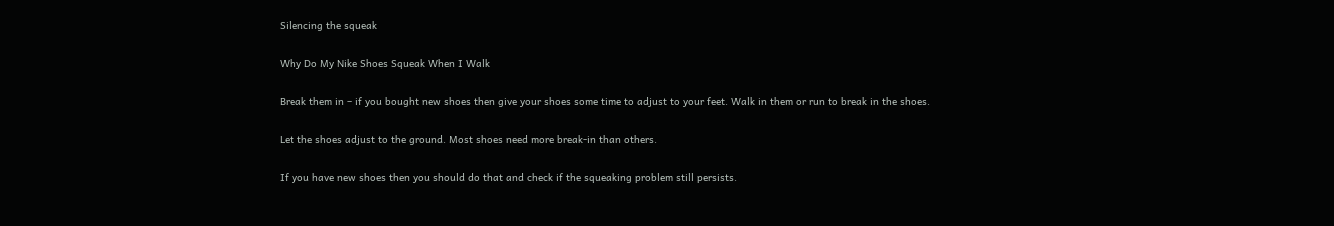Silencing the squeak

Why Do My Nike Shoes Squeak When I Walk

Break them in – if you bought new shoes then give your shoes some time to adjust to your feet. Walk in them or run to break in the shoes.

Let the shoes adjust to the ground. Most shoes need more break-in than others.

If you have new shoes then you should do that and check if the squeaking problem still persists.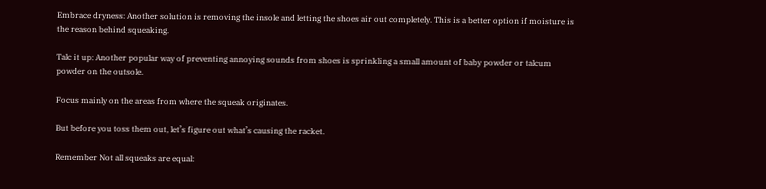Embrace dryness: Another solution is removing the insole and letting the shoes air out completely. This is a better option if moisture is the reason behind squeaking.

Talc it up: Another popular way of preventing annoying sounds from shoes is sprinkling a small amount of baby powder or talcum powder on the outsole.

Focus mainly on the areas from where the squeak originates.

But before you toss them out, let’s figure out what’s causing the racket.

Remember Not all squeaks are equal: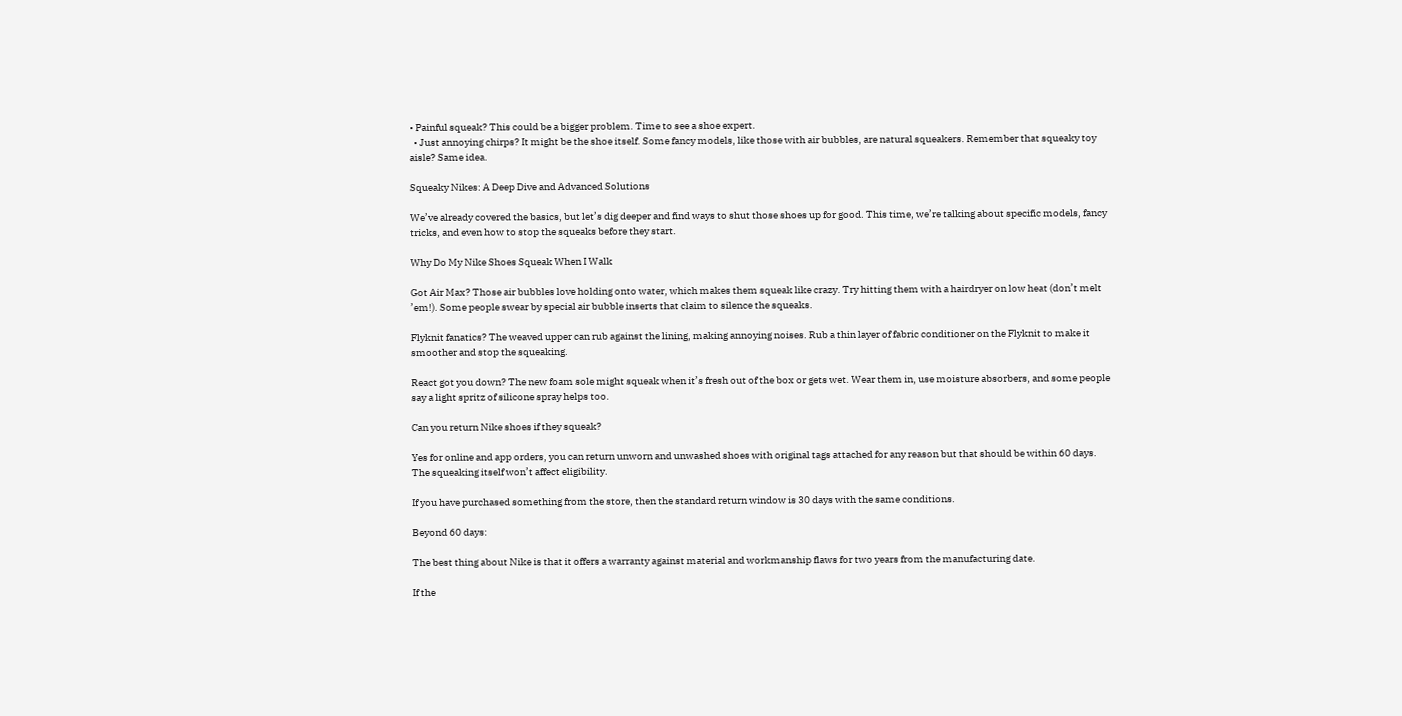• Painful squeak? This could be a bigger problem. Time to see a shoe expert.
  • Just annoying chirps? It might be the shoe itself. Some fancy models, like those with air bubbles, are natural squeakers. Remember that squeaky toy aisle? Same idea.

Squeaky Nikes: A Deep Dive and Advanced Solutions

We’ve already covered the basics, but let’s dig deeper and find ways to shut those shoes up for good. This time, we’re talking about specific models, fancy tricks, and even how to stop the squeaks before they start.

Why Do My Nike Shoes Squeak When I Walk

Got Air Max? Those air bubbles love holding onto water, which makes them squeak like crazy. Try hitting them with a hairdryer on low heat (don’t melt ’em!). Some people swear by special air bubble inserts that claim to silence the squeaks.

Flyknit fanatics? The weaved upper can rub against the lining, making annoying noises. Rub a thin layer of fabric conditioner on the Flyknit to make it smoother and stop the squeaking.

React got you down? The new foam sole might squeak when it’s fresh out of the box or gets wet. Wear them in, use moisture absorbers, and some people say a light spritz of silicone spray helps too.

Can you return Nike shoes if they squeak?

Yes for online and app orders, you can return unworn and unwashed shoes with original tags attached for any reason but that should be within 60 days. The squeaking itself won’t affect eligibility.

If you have purchased something from the store, then the standard return window is 30 days with the same conditions.

Beyond 60 days:

The best thing about Nike is that it offers a warranty against material and workmanship flaws for two years from the manufacturing date.

If the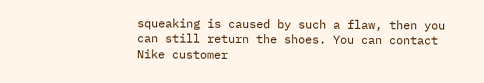squeaking is caused by such a flaw, then you can still return the shoes. You can contact Nike customer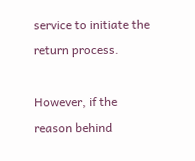service to initiate the return process.

However, if the reason behind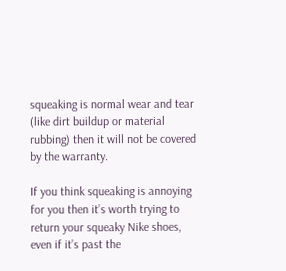squeaking is normal wear and tear (like dirt buildup or material rubbing) then it will not be covered by the warranty.

If you think squeaking is annoying for you then it’s worth trying to return your squeaky Nike shoes, even if it’s past the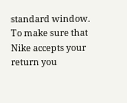standard window. To make sure that Nike accepts your return you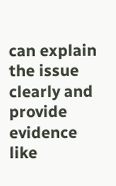can explain the issue clearly and provide evidence like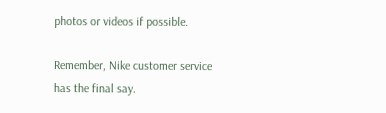photos or videos if possible.

Remember, Nike customer service has the final say.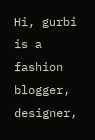Hi, gurbi is a fashion blogger, designer,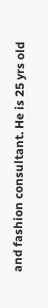and fashion consultant. He is 25 yrs old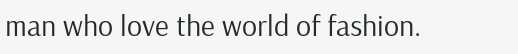man who love the world of fashion.